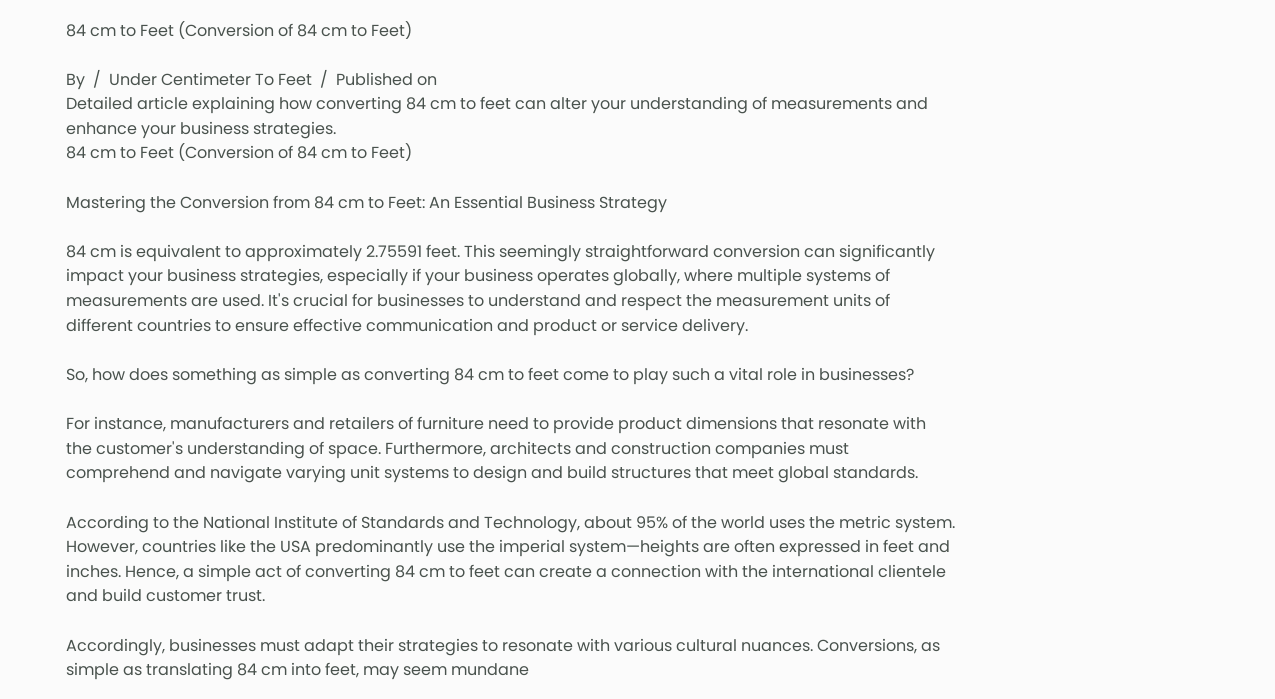84 cm to Feet (Conversion of 84 cm to Feet)

By  /  Under Centimeter To Feet  /  Published on
Detailed article explaining how converting 84 cm to feet can alter your understanding of measurements and enhance your business strategies.
84 cm to Feet (Conversion of 84 cm to Feet)

Mastering the Conversion from 84 cm to Feet: An Essential Business Strategy

84 cm is equivalent to approximately 2.75591 feet. This seemingly straightforward conversion can significantly impact your business strategies, especially if your business operates globally, where multiple systems of measurements are used. It's crucial for businesses to understand and respect the measurement units of different countries to ensure effective communication and product or service delivery.

So, how does something as simple as converting 84 cm to feet come to play such a vital role in businesses?

For instance, manufacturers and retailers of furniture need to provide product dimensions that resonate with the customer's understanding of space. Furthermore, architects and construction companies must comprehend and navigate varying unit systems to design and build structures that meet global standards.

According to the National Institute of Standards and Technology, about 95% of the world uses the metric system. However, countries like the USA predominantly use the imperial system—heights are often expressed in feet and inches. Hence, a simple act of converting 84 cm to feet can create a connection with the international clientele and build customer trust.

Accordingly, businesses must adapt their strategies to resonate with various cultural nuances. Conversions, as simple as translating 84 cm into feet, may seem mundane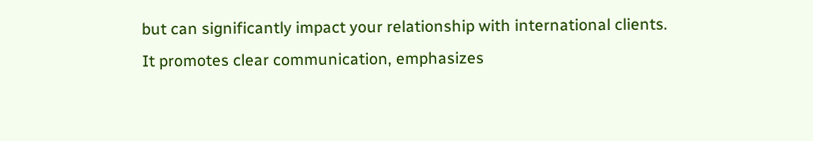but can significantly impact your relationship with international clients. It promotes clear communication, emphasizes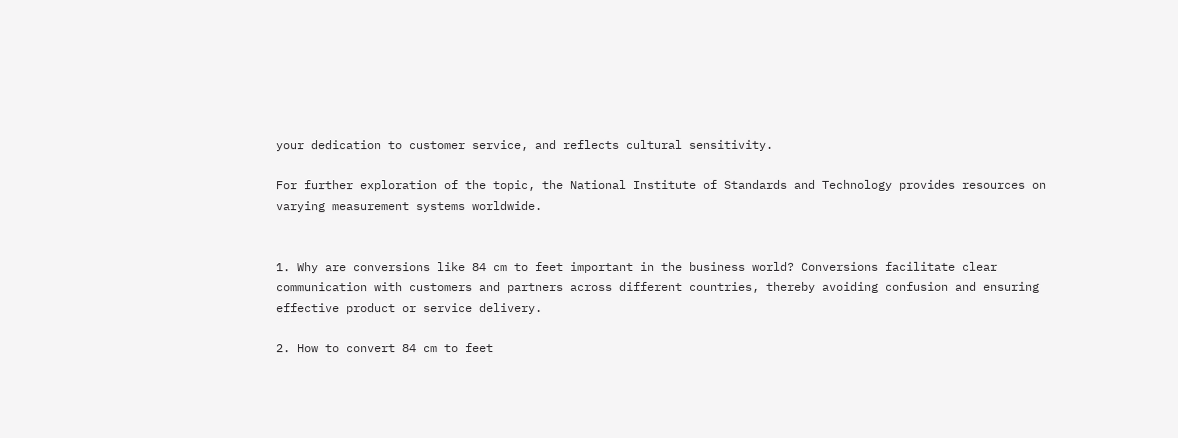your dedication to customer service, and reflects cultural sensitivity.

For further exploration of the topic, the National Institute of Standards and Technology provides resources on varying measurement systems worldwide.


1. Why are conversions like 84 cm to feet important in the business world? Conversions facilitate clear communication with customers and partners across different countries, thereby avoiding confusion and ensuring effective product or service delivery.

2. How to convert 84 cm to feet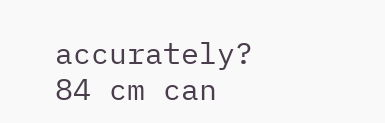accurately? 84 cm can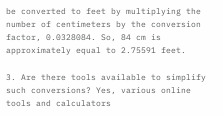be converted to feet by multiplying the number of centimeters by the conversion factor, 0.0328084. So, 84 cm is approximately equal to 2.75591 feet.

3. Are there tools available to simplify such conversions? Yes, various online tools and calculators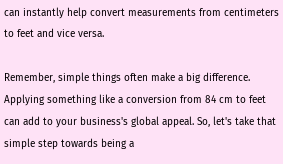can instantly help convert measurements from centimeters to feet and vice versa.

Remember, simple things often make a big difference. Applying something like a conversion from 84 cm to feet can add to your business's global appeal. So, let's take that simple step towards being a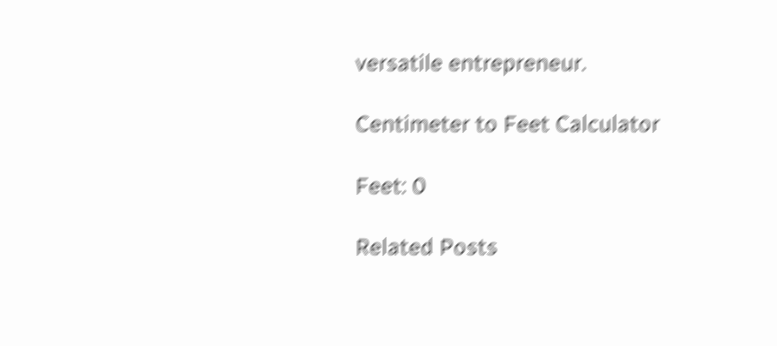versatile entrepreneur.

Centimeter to Feet Calculator

Feet: 0

Related Posts